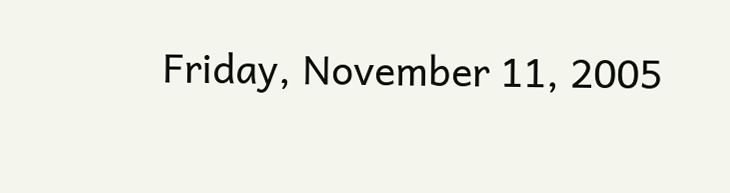Friday, November 11, 2005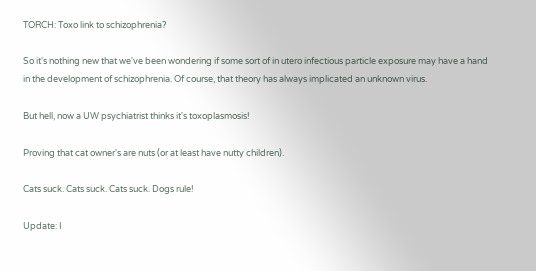TORCH: Toxo link to schizophrenia?

So it's nothing new that we've been wondering if some sort of in utero infectious particle exposure may have a hand in the development of schizophrenia. Of course, that theory has always implicated an unknown virus.

But hell, now a UW psychiatrist thinks it's toxoplasmosis!

Proving that cat owner's are nuts (or at least have nutty children).

Cats suck. Cats suck. Cats suck. Dogs rule!

Update: I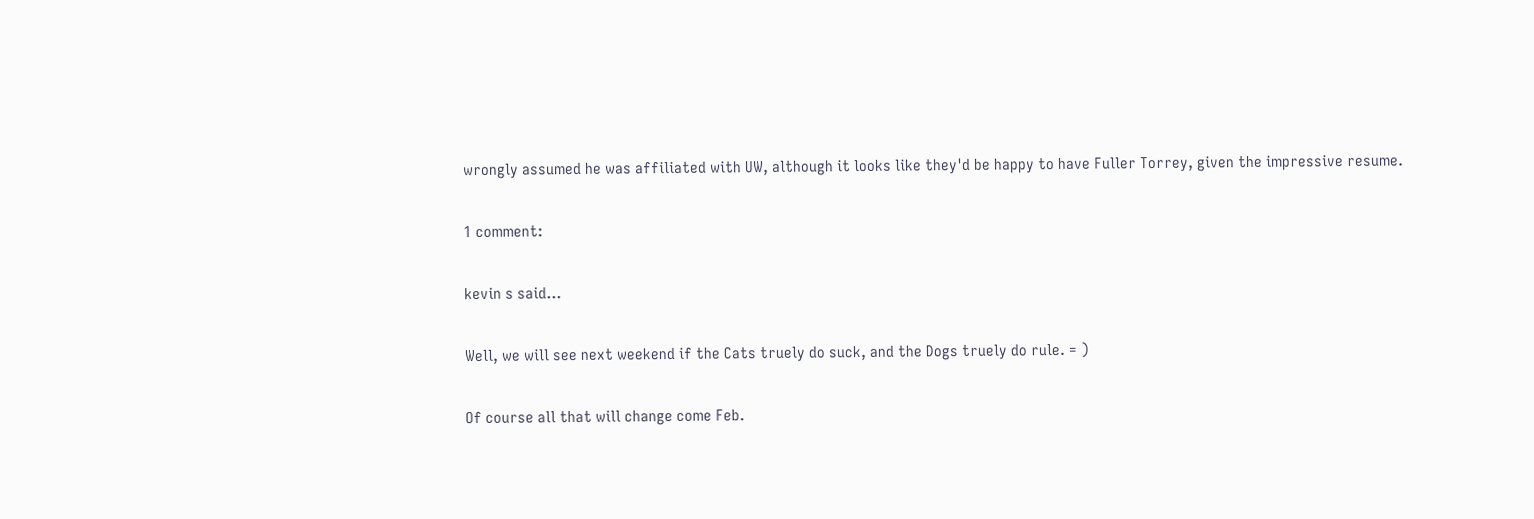wrongly assumed he was affiliated with UW, although it looks like they'd be happy to have Fuller Torrey, given the impressive resume.

1 comment:

kevin s said...

Well, we will see next weekend if the Cats truely do suck, and the Dogs truely do rule. = )

Of course all that will change come Feb.